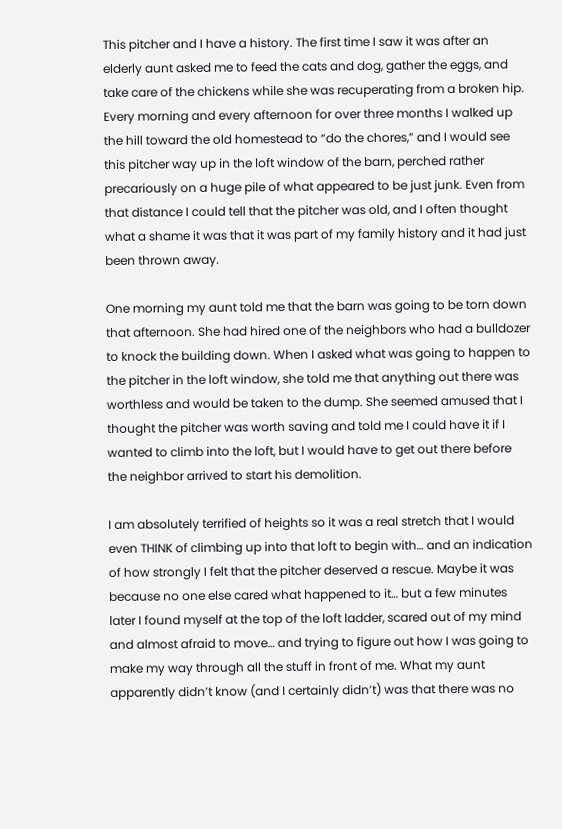This pitcher and I have a history. The first time I saw it was after an elderly aunt asked me to feed the cats and dog, gather the eggs, and take care of the chickens while she was recuperating from a broken hip. Every morning and every afternoon for over three months I walked up the hill toward the old homestead to “do the chores,” and I would see this pitcher way up in the loft window of the barn, perched rather precariously on a huge pile of what appeared to be just junk. Even from that distance I could tell that the pitcher was old, and I often thought what a shame it was that it was part of my family history and it had just been thrown away.

One morning my aunt told me that the barn was going to be torn down that afternoon. She had hired one of the neighbors who had a bulldozer to knock the building down. When I asked what was going to happen to the pitcher in the loft window, she told me that anything out there was worthless and would be taken to the dump. She seemed amused that I thought the pitcher was worth saving and told me I could have it if I wanted to climb into the loft, but I would have to get out there before the neighbor arrived to start his demolition.

I am absolutely terrified of heights so it was a real stretch that I would even THINK of climbing up into that loft to begin with… and an indication of how strongly I felt that the pitcher deserved a rescue. Maybe it was because no one else cared what happened to it… but a few minutes later I found myself at the top of the loft ladder, scared out of my mind and almost afraid to move… and trying to figure out how I was going to make my way through all the stuff in front of me. What my aunt apparently didn’t know (and I certainly didn’t) was that there was no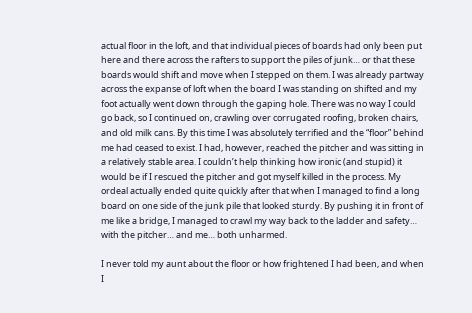actual floor in the loft, and that individual pieces of boards had only been put here and there across the rafters to support the piles of junk… or that these boards would shift and move when I stepped on them. I was already partway across the expanse of loft when the board I was standing on shifted and my foot actually went down through the gaping hole. There was no way I could go back, so I continued on, crawling over corrugated roofing, broken chairs, and old milk cans. By this time I was absolutely terrified and the “floor” behind me had ceased to exist. I had, however, reached the pitcher and was sitting in a relatively stable area. I couldn’t help thinking how ironic (and stupid) it would be if I rescued the pitcher and got myself killed in the process. My ordeal actually ended quite quickly after that when I managed to find a long board on one side of the junk pile that looked sturdy. By pushing it in front of me like a bridge, I managed to crawl my way back to the ladder and safety… with the pitcher… and me… both unharmed.

I never told my aunt about the floor or how frightened I had been, and when I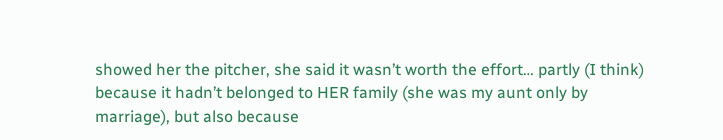showed her the pitcher, she said it wasn’t worth the effort… partly (I think) because it hadn’t belonged to HER family (she was my aunt only by marriage), but also because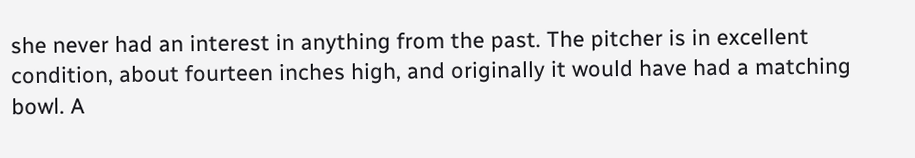she never had an interest in anything from the past. The pitcher is in excellent condition, about fourteen inches high, and originally it would have had a matching bowl. A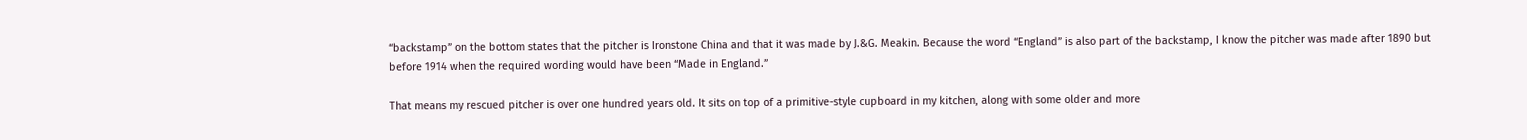“backstamp” on the bottom states that the pitcher is Ironstone China and that it was made by J.&G. Meakin. Because the word “England” is also part of the backstamp, I know the pitcher was made after 1890 but before 1914 when the required wording would have been “Made in England.”

That means my rescued pitcher is over one hundred years old. It sits on top of a primitive-style cupboard in my kitchen, along with some older and more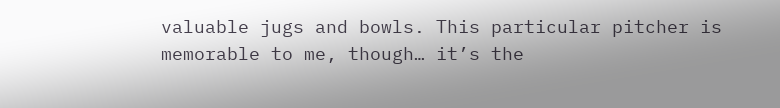valuable jugs and bowls. This particular pitcher is memorable to me, though… it’s the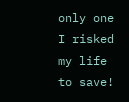only one I risked my life to save!